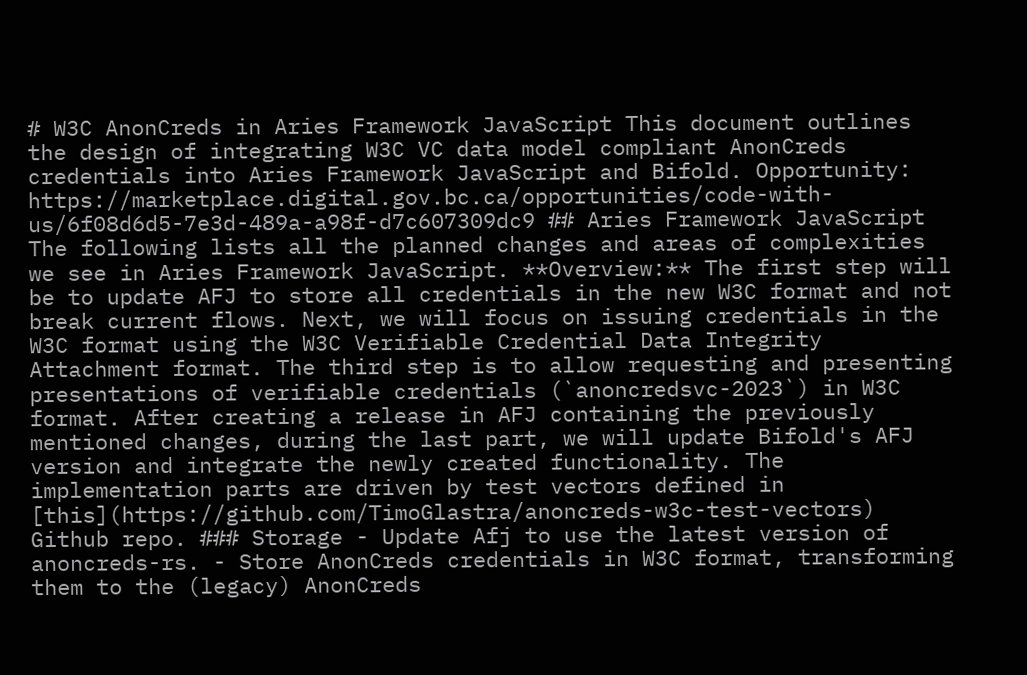# W3C AnonCreds in Aries Framework JavaScript This document outlines the design of integrating W3C VC data model compliant AnonCreds credentials into Aries Framework JavaScript and Bifold. Opportunity: https://marketplace.digital.gov.bc.ca/opportunities/code-with-us/6f08d6d5-7e3d-489a-a98f-d7c607309dc9 ## Aries Framework JavaScript The following lists all the planned changes and areas of complexities we see in Aries Framework JavaScript. **Overview:** The first step will be to update AFJ to store all credentials in the new W3C format and not break current flows. Next, we will focus on issuing credentials in the W3C format using the W3C Verifiable Credential Data Integrity Attachment format. The third step is to allow requesting and presenting presentations of verifiable credentials (`anoncredsvc-2023`) in W3C format. After creating a release in AFJ containing the previously mentioned changes, during the last part, we will update Bifold's AFJ version and integrate the newly created functionality. The implementation parts are driven by test vectors defined in [this](https://github.com/TimoGlastra/anoncreds-w3c-test-vectors) Github repo. ### Storage - Update Afj to use the latest version of anoncreds-rs. - Store AnonCreds credentials in W3C format, transforming them to the (legacy) AnonCreds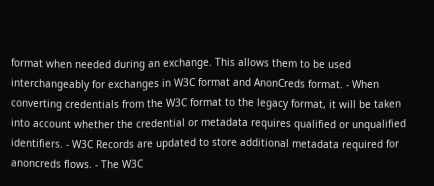format when needed during an exchange. This allows them to be used interchangeably for exchanges in W3C format and AnonCreds format. - When converting credentials from the W3C format to the legacy format, it will be taken into account whether the credential or metadata requires qualified or unqualified identifiers. - W3C Records are updated to store additional metadata required for anoncreds flows. - The W3C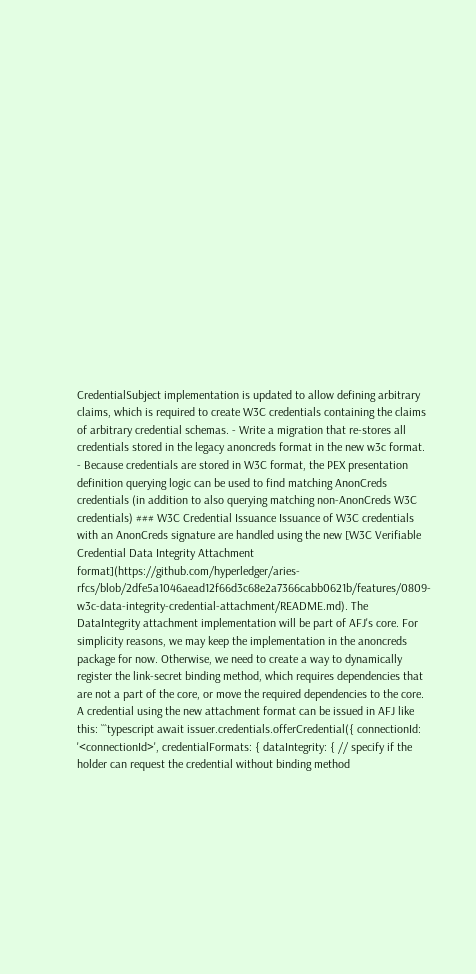CredentialSubject implementation is updated to allow defining arbitrary claims, which is required to create W3C credentials containing the claims of arbitrary credential schemas. - Write a migration that re-stores all credentials stored in the legacy anoncreds format in the new w3c format. - Because credentials are stored in W3C format, the PEX presentation definition querying logic can be used to find matching AnonCreds credentials (in addition to also querying matching non-AnonCreds W3C credentials) ### W3C Credential Issuance Issuance of W3C credentials with an AnonCreds signature are handled using the new [W3C Verifiable Credential Data Integrity Attachment format](https://github.com/hyperledger/aries-rfcs/blob/2dfe5a1046aead12f66d3c68e2a7366cabb0621b/features/0809-w3c-data-integrity-credential-attachment/README.md). The DataIntegrity attachment implementation will be part of AFJ's core. For simplicity reasons, we may keep the implementation in the anoncreds package for now. Otherwise, we need to create a way to dynamically register the link-secret binding method, which requires dependencies that are not a part of the core, or move the required dependencies to the core. A credential using the new attachment format can be issued in AFJ like this: ```typescript await issuer.credentials.offerCredential({ connectionId: '<connectionId>', credentialFormats: { dataIntegrity: { // specify if the holder can request the credential without binding method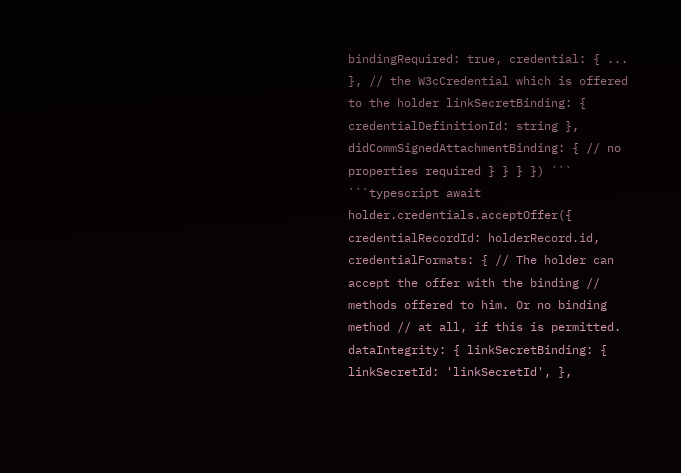bindingRequired: true, credential: { ... }, // the W3cCredential which is offered to the holder linkSecretBinding: { credentialDefinitionId: string }, didCommSignedAttachmentBinding: { // no properties required } } } }) ``` ```typescript await holder.credentials.acceptOffer({ credentialRecordId: holderRecord.id, credentialFormats: { // The holder can accept the offer with the binding // methods offered to him. Or no binding method // at all, if this is permitted. dataIntegrity: { linkSecretBinding: { linkSecretId: 'linkSecretId', },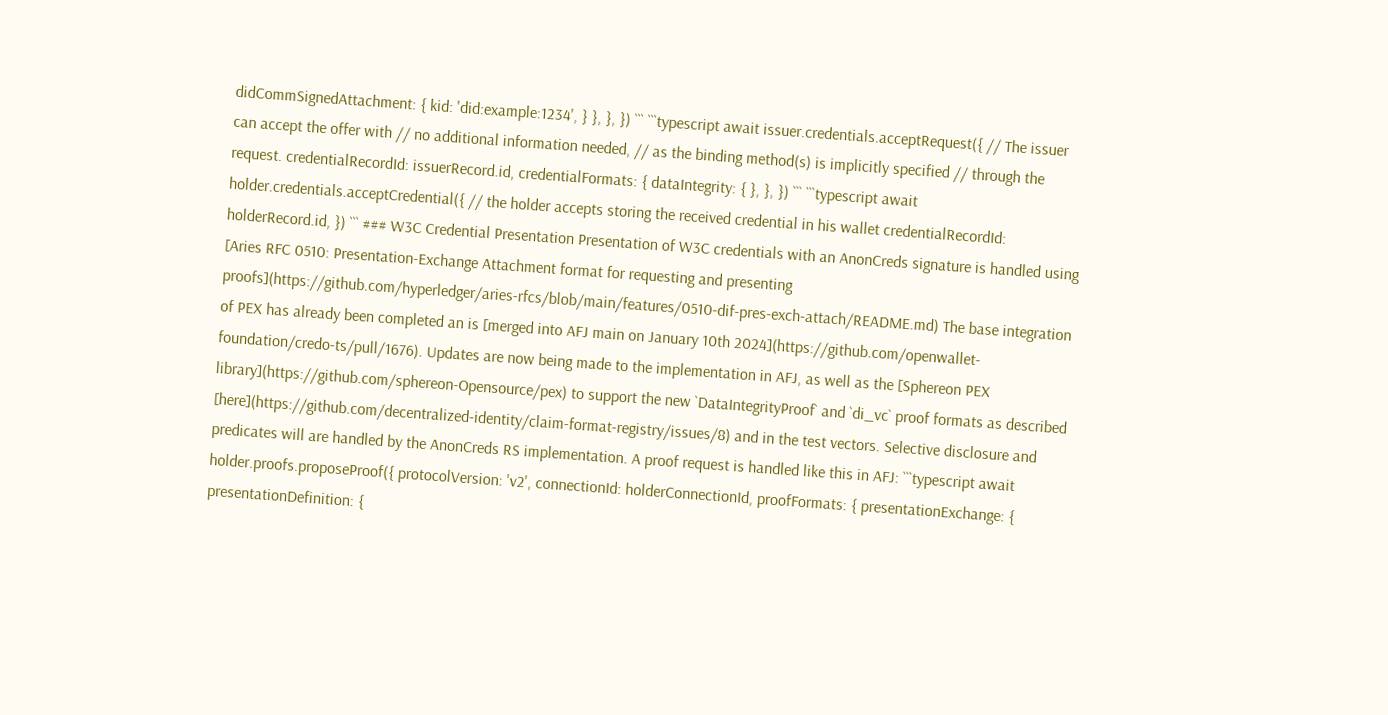didCommSignedAttachment: { kid: 'did:example:1234', } }, }, }) ``` ```typescript await issuer.credentials.acceptRequest({ // The issuer can accept the offer with // no additional information needed, // as the binding method(s) is implicitly specified // through the request. credentialRecordId: issuerRecord.id, credentialFormats: { dataIntegrity: { }, }, }) ``` ```typescript await holder.credentials.acceptCredential({ // the holder accepts storing the received credential in his wallet credentialRecordId: holderRecord.id, }) ``` ### W3C Credential Presentation Presentation of W3C credentials with an AnonCreds signature is handled using [Aries RFC 0510: Presentation-Exchange Attachment format for requesting and presenting proofs](https://github.com/hyperledger/aries-rfcs/blob/main/features/0510-dif-pres-exch-attach/README.md) The base integration of PEX has already been completed an is [merged into AFJ main on January 10th 2024](https://github.com/openwallet-foundation/credo-ts/pull/1676). Updates are now being made to the implementation in AFJ, as well as the [Sphereon PEX library](https://github.com/sphereon-Opensource/pex) to support the new `DataIntegrityProof` and `di_vc` proof formats as described [here](https://github.com/decentralized-identity/claim-format-registry/issues/8) and in the test vectors. Selective disclosure and predicates will are handled by the AnonCreds RS implementation. A proof request is handled like this in AFJ: ```typescript await holder.proofs.proposeProof({ protocolVersion: 'v2', connectionId: holderConnectionId, proofFormats: { presentationExchange: { presentationDefinition: {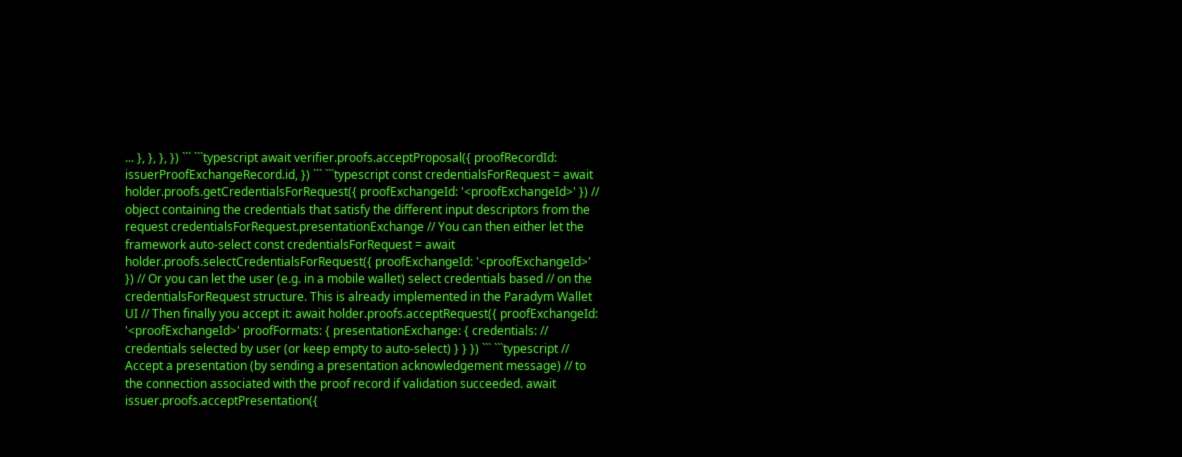... }, }, }, }) ``` ```typescript await verifier.proofs.acceptProposal({ proofRecordId: issuerProofExchangeRecord.id, }) ``` ```typescript const credentialsForRequest = await holder.proofs.getCredentialsForRequest({ proofExchangeId: '<proofExchangeId>' }) // object containing the credentials that satisfy the different input descriptors from the request credentialsForRequest.presentationExchange // You can then either let the framework auto-select const credentialsForRequest = await holder.proofs.selectCredentialsForRequest({ proofExchangeId: '<proofExchangeId>' }) // Or you can let the user (e.g. in a mobile wallet) select credentials based // on the credentialsForRequest structure. This is already implemented in the Paradym Wallet UI // Then finally you accept it: await holder.proofs.acceptRequest({ proofExchangeId: '<proofExchangeId>' proofFormats: { presentationExchange: { credentials: // credentials selected by user (or keep empty to auto-select) } } }) ``` ```typescript // Accept a presentation (by sending a presentation acknowledgement message) // to the connection associated with the proof record if validation succeeded. await issuer.proofs.acceptPresentation({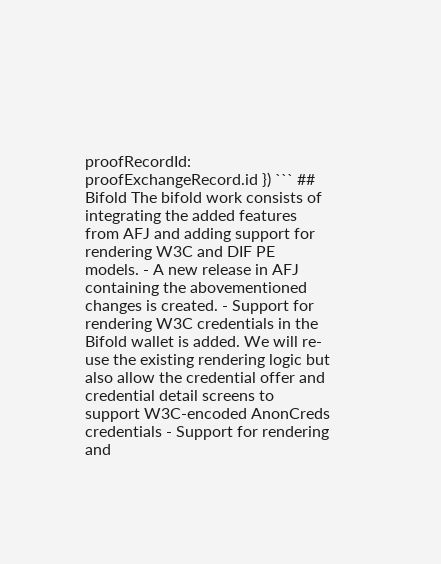proofRecordId: proofExchangeRecord.id }) ``` ## Bifold The bifold work consists of integrating the added features from AFJ and adding support for rendering W3C and DIF PE models. - A new release in AFJ containing the abovementioned changes is created. - Support for rendering W3C credentials in the Bifold wallet is added. We will re-use the existing rendering logic but also allow the credential offer and credential detail screens to support W3C-encoded AnonCreds credentials - Support for rendering and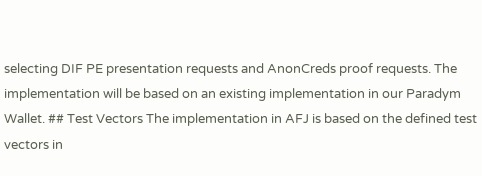selecting DIF PE presentation requests and AnonCreds proof requests. The implementation will be based on an existing implementation in our Paradym Wallet. ## Test Vectors The implementation in AFJ is based on the defined test vectors in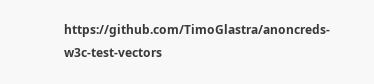https://github.com/TimoGlastra/anoncreds-w3c-test-vectors